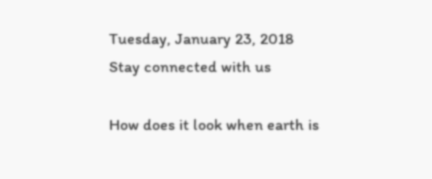Tuesday, January 23, 2018
Stay connected with us

How does it look when earth is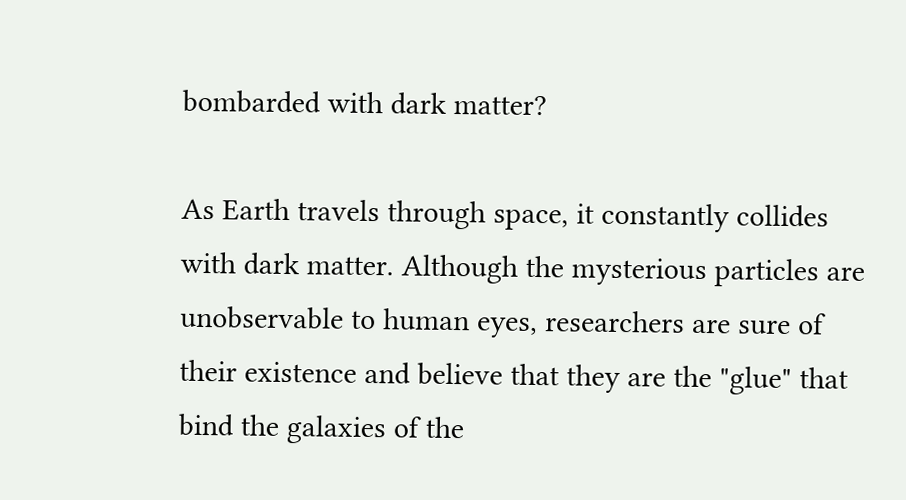bombarded with dark matter?

As Earth travels through space, it constantly collides with dark matter. Although the mysterious particles are unobservable to human eyes, researchers are sure of their existence and believe that they are the "glue" that bind the galaxies of the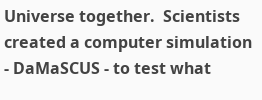Universe together.  Scientists created a computer simulation - DaMaSCUS - to test what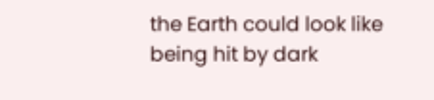the Earth could look like being hit by dark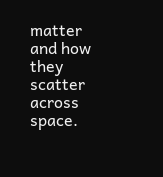matter and how they scatter across space.